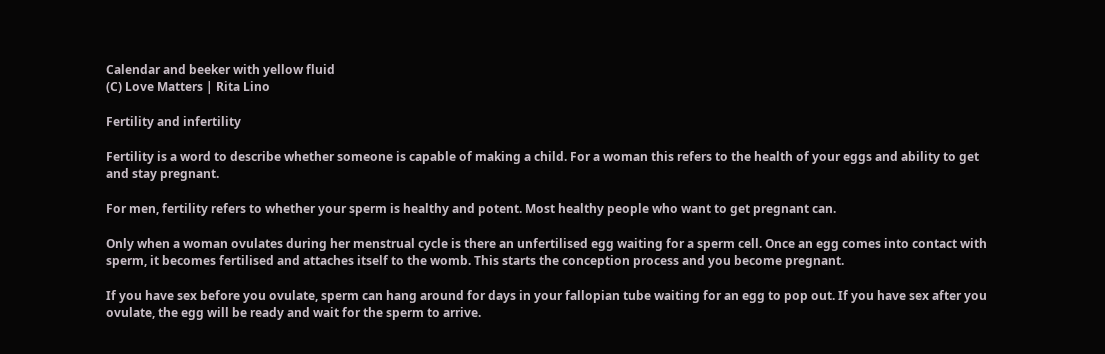Calendar and beeker with yellow fluid
(C) Love Matters | Rita Lino

Fertility and infertility

Fertility is a word to describe whether someone is capable of making a child. For a woman this refers to the health of your eggs and ability to get and stay pregnant.

For men, fertility refers to whether your sperm is healthy and potent. Most healthy people who want to get pregnant can.

Only when a woman ovulates during her menstrual cycle is there an unfertilised egg waiting for a sperm cell. Once an egg comes into contact with sperm, it becomes fertilised and attaches itself to the womb. This starts the conception process and you become pregnant.

If you have sex before you ovulate, sperm can hang around for days in your fallopian tube waiting for an egg to pop out. If you have sex after you ovulate, the egg will be ready and wait for the sperm to arrive.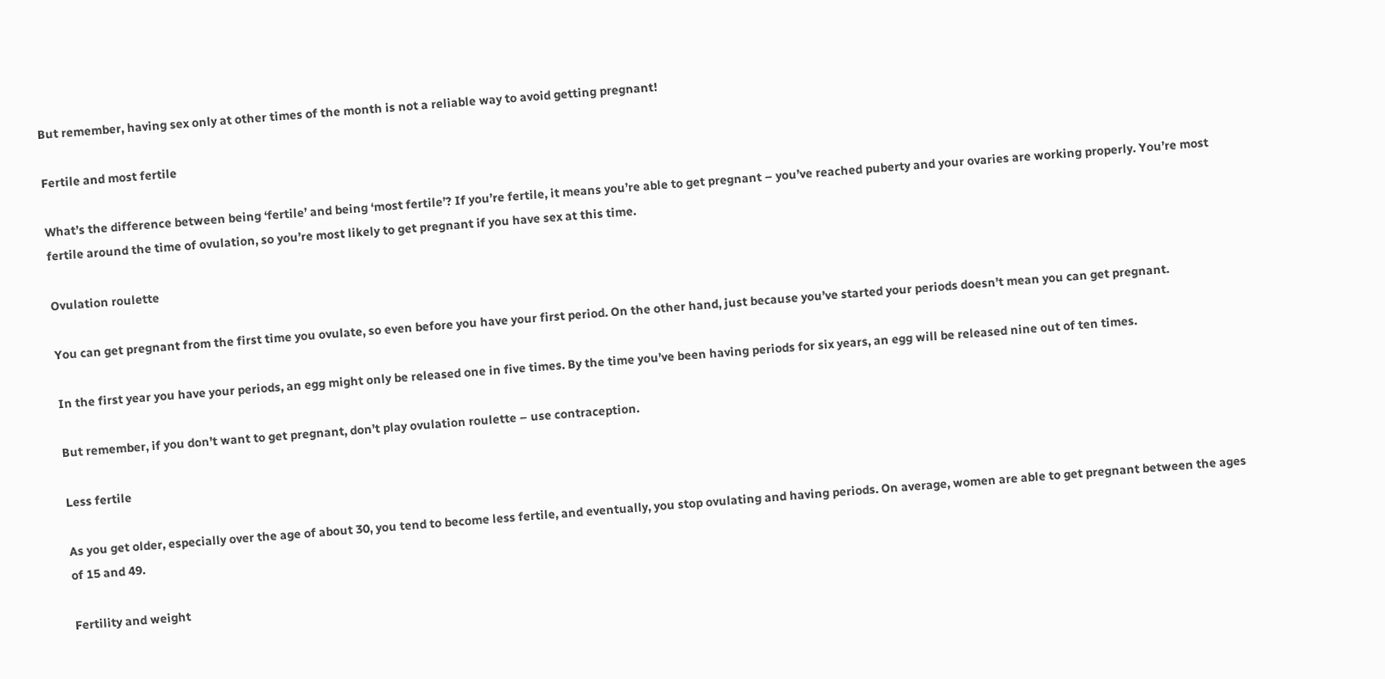But remember, having sex only at other times of the month is not a reliable way to avoid getting pregnant!

Fertile and most fertile

What’s the difference between being ‘fertile’ and being ‘most fertile’? If you’re fertile, it means you’re able to get pregnant – you’ve reached puberty and your ovaries are working properly. You’re most fertile around the time of ovulation, so you’re most likely to get pregnant if you have sex at this time.

Ovulation roulette

You can get pregnant from the first time you ovulate, so even before you have your first period. On the other hand, just because you’ve started your periods doesn’t mean you can get pregnant.

In the first year you have your periods, an egg might only be released one in five times. By the time you’ve been having periods for six years, an egg will be released nine out of ten times.

But remember, if you don’t want to get pregnant, don’t play ovulation roulette – use contraception.

Less fertile

As you get older, especially over the age of about 30, you tend to become less fertile, and eventually, you stop ovulating and having periods. On average, women are able to get pregnant between the ages of 15 and 49.

Fertility and weight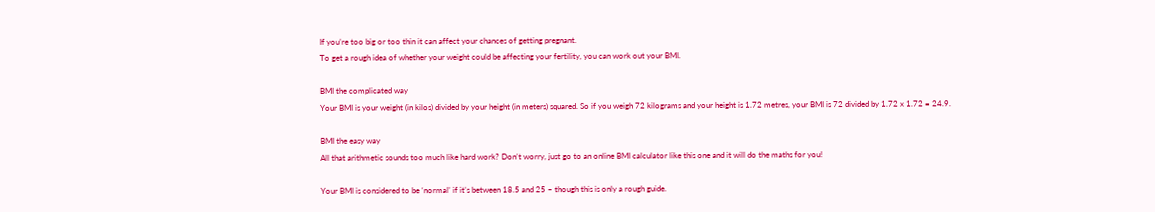If you’re too big or too thin it can affect your chances of getting pregnant.
To get a rough idea of whether your weight could be affecting your fertility, you can work out your BMI.

BMI the complicated way
Your BMI is your weight (in kilos) divided by your height (in meters) squared. So if you weigh 72 kilograms and your height is 1.72 metres, your BMI is 72 divided by 1.72 x 1.72 = 24.9.

BMI the easy way
All that arithmetic sounds too much like hard work? Don’t worry, just go to an online BMI calculator like this one and it will do the maths for you!

Your BMI is considered to be ‘normal’ if it’s between 18.5 and 25 – though this is only a rough guide.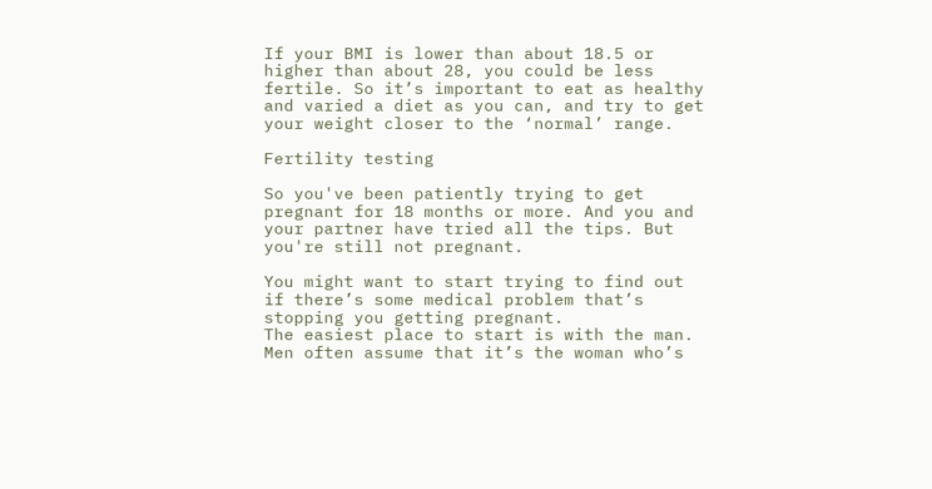If your BMI is lower than about 18.5 or higher than about 28, you could be less fertile. So it’s important to eat as healthy and varied a diet as you can, and try to get your weight closer to the ‘normal’ range.

Fertility testing

So you've been patiently trying to get pregnant for 18 months or more. And you and your partner have tried all the tips. But you're still not pregnant.

You might want to start trying to find out if there’s some medical problem that’s stopping you getting pregnant.
The easiest place to start is with the man. Men often assume that it’s the woman who’s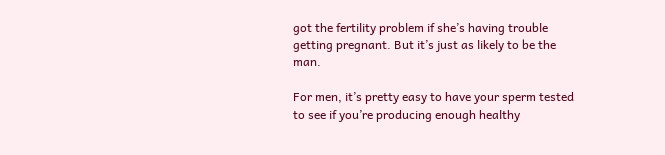got the fertility problem if she’s having trouble getting pregnant. But it’s just as likely to be the man.

For men, it’s pretty easy to have your sperm tested to see if you’re producing enough healthy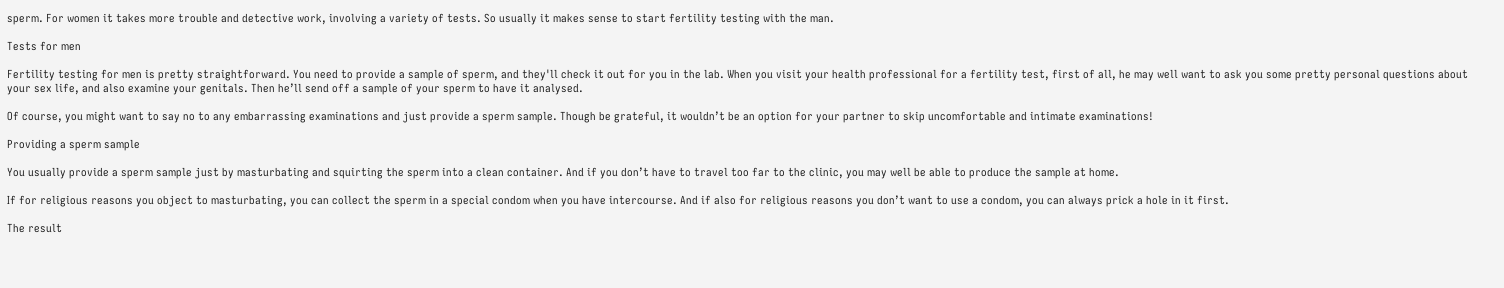sperm. For women it takes more trouble and detective work, involving a variety of tests. So usually it makes sense to start fertility testing with the man.

Tests for men

Fertility testing for men is pretty straightforward. You need to provide a sample of sperm, and they'll check it out for you in the lab. When you visit your health professional for a fertility test, first of all, he may well want to ask you some pretty personal questions about your sex life, and also examine your genitals. Then he’ll send off a sample of your sperm to have it analysed.

Of course, you might want to say no to any embarrassing examinations and just provide a sperm sample. Though be grateful, it wouldn’t be an option for your partner to skip uncomfortable and intimate examinations!

Providing a sperm sample

You usually provide a sperm sample just by masturbating and squirting the sperm into a clean container. And if you don’t have to travel too far to the clinic, you may well be able to produce the sample at home.

If for religious reasons you object to masturbating, you can collect the sperm in a special condom when you have intercourse. And if also for religious reasons you don’t want to use a condom, you can always prick a hole in it first.

The result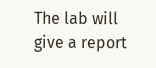The lab will give a report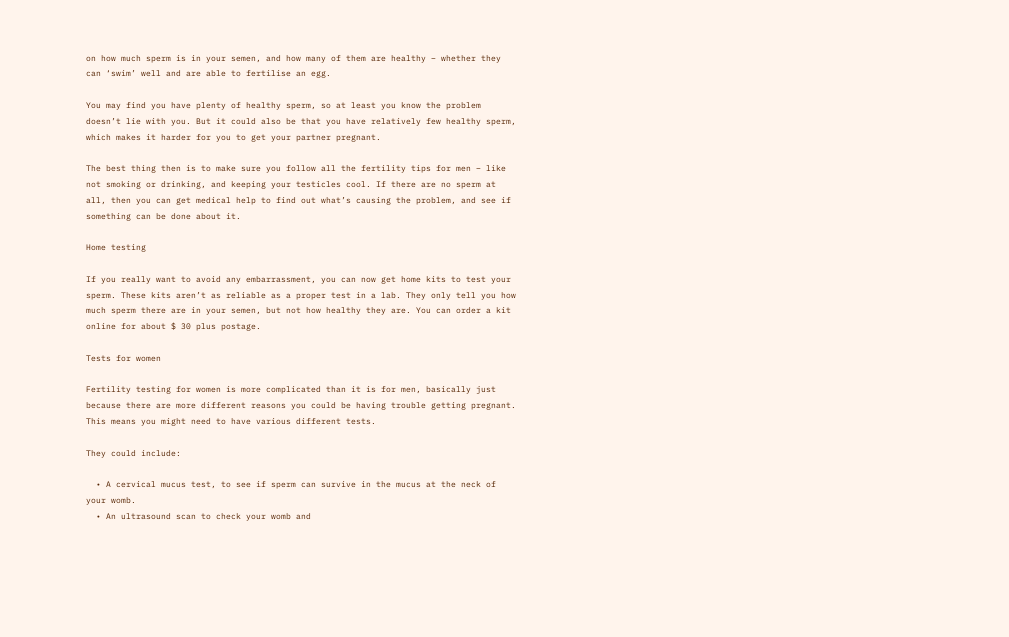on how much sperm is in your semen, and how many of them are healthy – whether they can ‘swim’ well and are able to fertilise an egg.

You may find you have plenty of healthy sperm, so at least you know the problem doesn’t lie with you. But it could also be that you have relatively few healthy sperm, which makes it harder for you to get your partner pregnant.

The best thing then is to make sure you follow all the fertility tips for men – like not smoking or drinking, and keeping your testicles cool. If there are no sperm at all, then you can get medical help to find out what’s causing the problem, and see if something can be done about it.

Home testing

If you really want to avoid any embarrassment, you can now get home kits to test your sperm. These kits aren’t as reliable as a proper test in a lab. They only tell you how much sperm there are in your semen, but not how healthy they are. You can order a kit online for about $ 30 plus postage.

Tests for women

Fertility testing for women is more complicated than it is for men, basically just because there are more different reasons you could be having trouble getting pregnant. This means you might need to have various different tests.

They could include:

  • A cervical mucus test, to see if sperm can survive in the mucus at the neck of your womb.
  • An ultrasound scan to check your womb and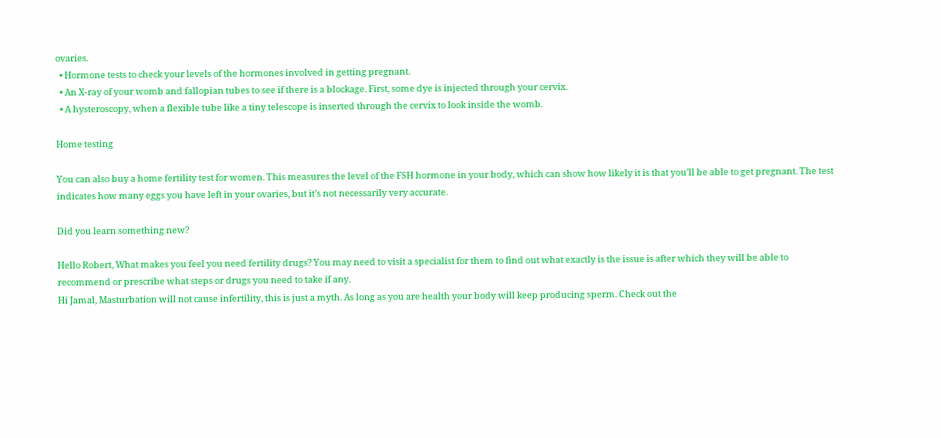ovaries.
  • Hormone tests to check your levels of the hormones involved in getting pregnant.
  • An X-ray of your womb and fallopian tubes to see if there is a blockage. First, some dye is injected through your cervix.
  • A hysteroscopy, when a flexible tube like a tiny telescope is inserted through the cervix to look inside the womb.

Home testing

You can also buy a home fertility test for women. This measures the level of the FSH hormone in your body, which can show how likely it is that you’ll be able to get pregnant. The test indicates how many eggs you have left in your ovaries, but it’s not necessarily very accurate.

Did you learn something new?

Hello Robert, What makes you feel you need fertility drugs? You may need to visit a specialist for them to find out what exactly is the issue is after which they will be able to recommend or prescribe what steps or drugs you need to take if any.
Hi Jamal, Masturbation will not cause infertility, this is just a myth. As long as you are health your body will keep producing sperm. Check out the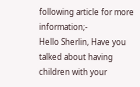following article for more information;-
Hello Sherlin, Have you talked about having children with your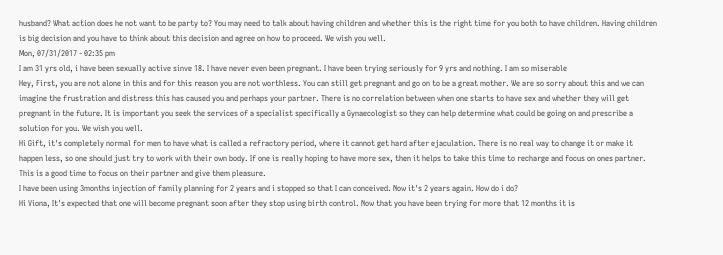husband? What action does he not want to be party to? You may need to talk about having children and whether this is the right time for you both to have children. Having children is big decision and you have to think about this decision and agree on how to proceed. We wish you well.
Mon, 07/31/2017 - 02:35 pm
I am 31 yrs old, i have been sexually active sinve 18. I have never even been pregnant. I have been trying seriously for 9 yrs and nothing. I am so miserable
Hey, First, you are not alone in this and for this reason you are not worthless. You can still get pregnant and go on to be a great mother. We are so sorry about this and we can imagine the frustration and distress this has caused you and perhaps your partner. There is no correlation between when one starts to have sex and whether they will get pregnant in the future. It is important you seek the services of a specialist specifically a Gynaecologist so they can help determine what could be going on and prescribe a solution for you. We wish you well.
Hi Gift, it's completely normal for men to have what is called a refractory period, where it cannot get hard after ejaculation. There is no real way to change it or make it happen less, so one should just try to work with their own body. If one is really hoping to have more sex, then it helps to take this time to recharge and focus on ones partner. This is a good time to focus on their partner and give them pleasure.
I have been using 3months injection of family planning for 2 years and i stopped so that I can conceived. Now it's 2 years again. How do i do?
Hi Viona, It's expected that one will become pregnant soon after they stop using birth control. Now that you have been trying for more that 12 months it is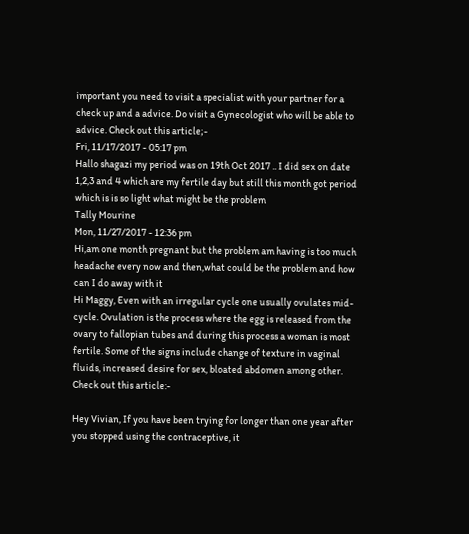important you need to visit a specialist with your partner for a check up and a advice. Do visit a Gynecologist who will be able to advice. Check out this article;-
Fri, 11/17/2017 - 05:17 pm
Hallo shagazi my period was on 19th Oct 2017 .. I did sex on date 1,2,3 and 4 which are my fertile day but still this month got period which is is so light what might be the problem
Tally Mourine
Mon, 11/27/2017 - 12:36 pm
Hi,am one month pregnant but the problem am having is too much headache every now and then,what could be the problem and how can I do away with it
Hi Maggy, Even with an irregular cycle one usually ovulates mid-cycle. Ovulation is the process where the egg is released from the ovary to fallopian tubes and during this process a woman is most fertile. Some of the signs include change of texture in vaginal fluids, increased desire for sex, bloated abdomen among other. Check out this article:-

Hey Vivian, If you have been trying for longer than one year after you stopped using the contraceptive, it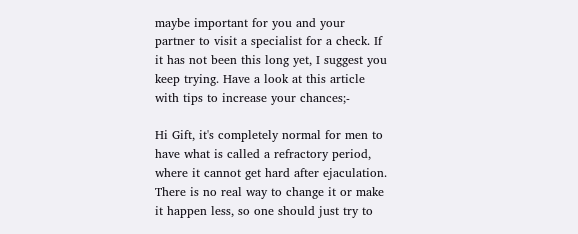maybe important for you and your partner to visit a specialist for a check. If it has not been this long yet, I suggest you keep trying. Have a look at this article with tips to increase your chances;-

Hi Gift, it's completely normal for men to have what is called a refractory period, where it cannot get hard after ejaculation. There is no real way to change it or make it happen less, so one should just try to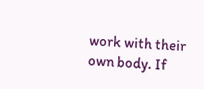work with their own body. If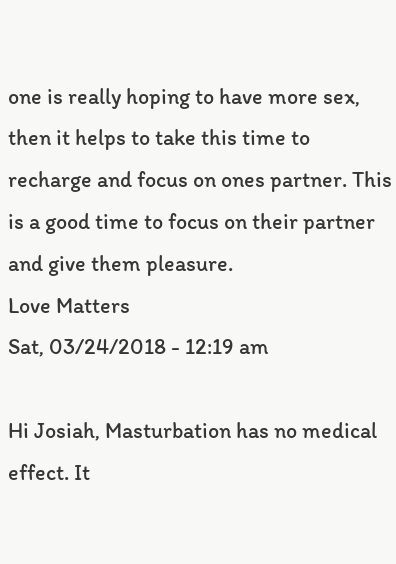one is really hoping to have more sex, then it helps to take this time to recharge and focus on ones partner. This is a good time to focus on their partner and give them pleasure.
Love Matters
Sat, 03/24/2018 - 12:19 am

Hi Josiah, Masturbation has no medical effect. It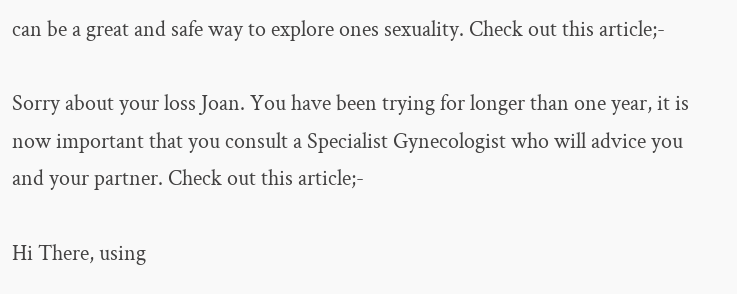can be a great and safe way to explore ones sexuality. Check out this article;-

Sorry about your loss Joan. You have been trying for longer than one year, it is now important that you consult a Specialist Gynecologist who will advice you and your partner. Check out this article;-

Hi There, using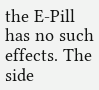the E-Pill has no such effects. The side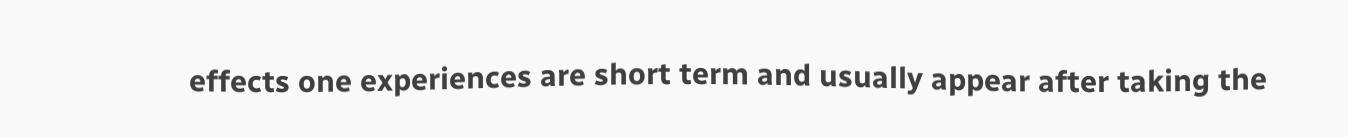effects one experiences are short term and usually appear after taking the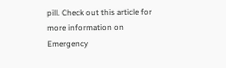pill. Check out this article for more information on Emergency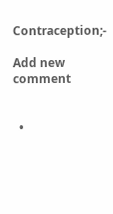Contraception;-

Add new comment


  •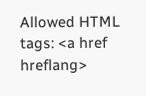Allowed HTML tags: <a href hreflang>